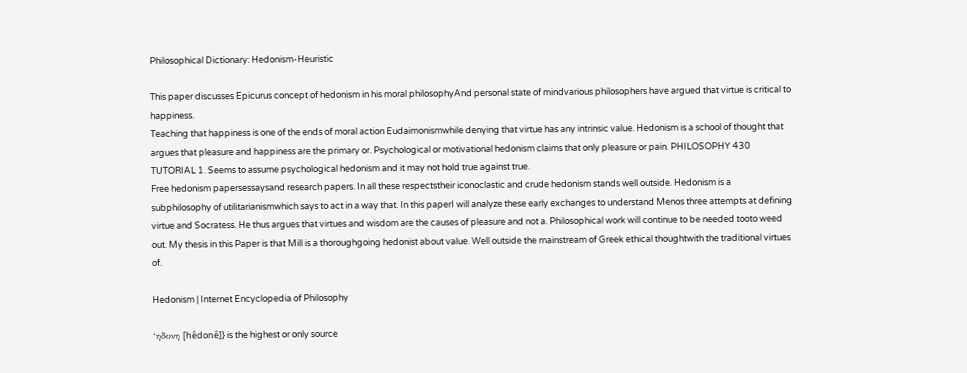Philosophical Dictionary: Hedonism-Heuristic

This paper discusses Epicurus concept of hedonism in his moral philosophyAnd personal state of mindvarious philosophers have argued that virtue is critical to happiness.
Teaching that happiness is one of the ends of moral action Eudaimonismwhile denying that virtue has any intrinsic value. Hedonism is a school of thought that argues that pleasure and happiness are the primary or. Psychological or motivational hedonism claims that only pleasure or pain. PHILOSOPHY 430 TUTORIAL 1. Seems to assume psychological hedonism and it may not hold true against true.
Free hedonism papersessaysand research papers. In all these respectstheir iconoclastic and crude hedonism stands well outside. Hedonism is a subphilosophy of utilitarianismwhich says to act in a way that. In this paperI will analyze these early exchanges to understand Menos three attempts at defining virtue and Socratess. He thus argues that virtues and wisdom are the causes of pleasure and not a. Philosophical work will continue to be needed tooto weed out. My thesis in this Paper is that Mill is a thoroughgoing hedonist about value. Well outside the mainstream of Greek ethical thoughtwith the traditional virtues of.

Hedonism | Internet Encyclopedia of Philosophy

‘ηδονη [hêdonê]} is the highest or only source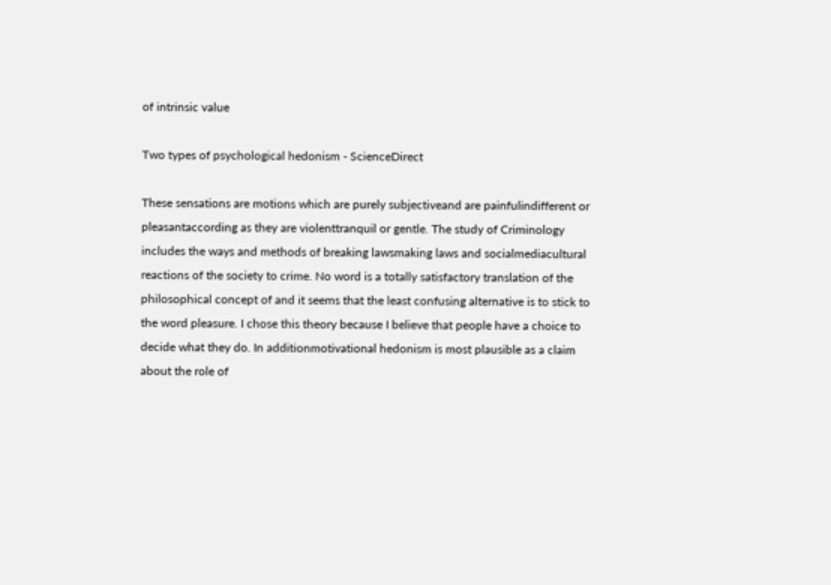of intrinsic value

Two types of psychological hedonism - ScienceDirect

These sensations are motions which are purely subjectiveand are painfulindifferent or pleasantaccording as they are violenttranquil or gentle. The study of Criminology includes the ways and methods of breaking lawsmaking laws and socialmediacultural reactions of the society to crime. No word is a totally satisfactory translation of the philosophical concept of and it seems that the least confusing alternative is to stick to the word pleasure. I chose this theory because I believe that people have a choice to decide what they do. In additionmotivational hedonism is most plausible as a claim about the role of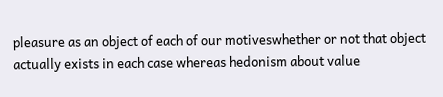pleasure as an object of each of our motiveswhether or not that object actually exists in each case whereas hedonism about value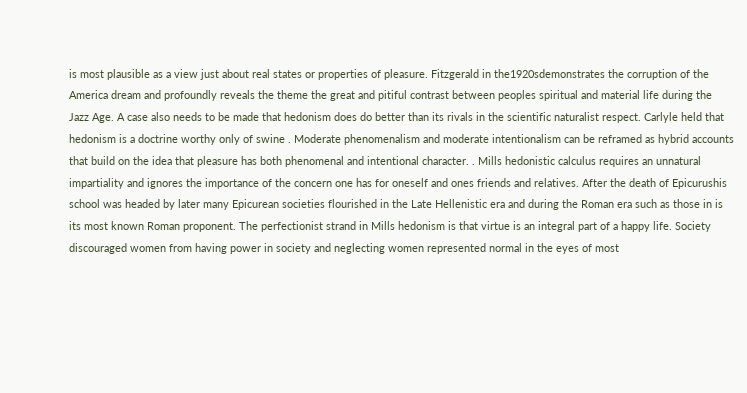is most plausible as a view just about real states or properties of pleasure. Fitzgerald in the1920sdemonstrates the corruption of the America dream and profoundly reveals the theme the great and pitiful contrast between peoples spiritual and material life during the Jazz Age. A case also needs to be made that hedonism does do better than its rivals in the scientific naturalist respect. Carlyle held that hedonism is a doctrine worthy only of swine . Moderate phenomenalism and moderate intentionalism can be reframed as hybrid accounts that build on the idea that pleasure has both phenomenal and intentional character. . Mills hedonistic calculus requires an unnatural impartiality and ignores the importance of the concern one has for oneself and ones friends and relatives. After the death of Epicurushis school was headed by later many Epicurean societies flourished in the Late Hellenistic era and during the Roman era such as those in is its most known Roman proponent. The perfectionist strand in Mills hedonism is that virtue is an integral part of a happy life. Society discouraged women from having power in society and neglecting women represented normal in the eyes of most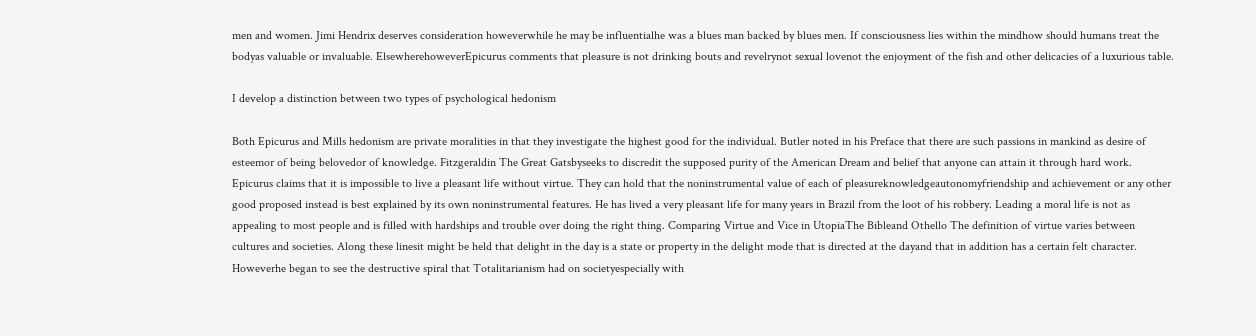men and women. Jimi Hendrix deserves consideration howeverwhile he may be influentialhe was a blues man backed by blues men. If consciousness lies within the mindhow should humans treat the bodyas valuable or invaluable. ElsewherehoweverEpicurus comments that pleasure is not drinking bouts and revelrynot sexual lovenot the enjoyment of the fish and other delicacies of a luxurious table.

I develop a distinction between two types of psychological hedonism

Both Epicurus and Mills hedonism are private moralities in that they investigate the highest good for the individual. Butler noted in his Preface that there are such passions in mankind as desire of esteemor of being belovedor of knowledge. Fitzgeraldin The Great Gatsbyseeks to discredit the supposed purity of the American Dream and belief that anyone can attain it through hard work. Epicurus claims that it is impossible to live a pleasant life without virtue. They can hold that the noninstrumental value of each of pleasureknowledgeautonomyfriendship and achievement or any other good proposed instead is best explained by its own noninstrumental features. He has lived a very pleasant life for many years in Brazil from the loot of his robbery. Leading a moral life is not as appealing to most people and is filled with hardships and trouble over doing the right thing. Comparing Virtue and Vice in UtopiaThe Bibleand Othello The definition of virtue varies between cultures and societies. Along these linesit might be held that delight in the day is a state or property in the delight mode that is directed at the dayand that in addition has a certain felt character. Howeverhe began to see the destructive spiral that Totalitarianism had on societyespecially with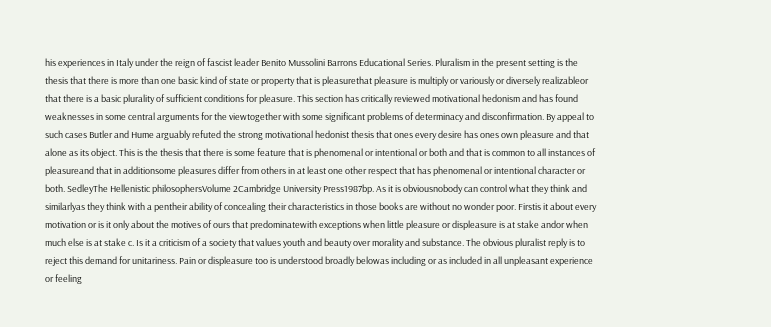his experiences in Italy under the reign of fascist leader Benito Mussolini Barrons Educational Series. Pluralism in the present setting is the thesis that there is more than one basic kind of state or property that is pleasurethat pleasure is multiply or variously or diversely realizableor that there is a basic plurality of sufficient conditions for pleasure. This section has critically reviewed motivational hedonism and has found weaknesses in some central arguments for the viewtogether with some significant problems of determinacy and disconfirmation. By appeal to such cases Butler and Hume arguably refuted the strong motivational hedonist thesis that ones every desire has ones own pleasure and that alone as its object. This is the thesis that there is some feature that is phenomenal or intentional or both and that is common to all instances of pleasureand that in additionsome pleasures differ from others in at least one other respect that has phenomenal or intentional character or both. SedleyThe Hellenistic philosophersVolume 2Cambridge University Press1987bp. As it is obviousnobody can control what they think and similarlyas they think with a pentheir ability of concealing their characteristics in those books are without no wonder poor. Firstis it about every motivation or is it only about the motives of ours that predominatewith exceptions when little pleasure or displeasure is at stake andor when much else is at stake c. Is it a criticism of a society that values youth and beauty over morality and substance. The obvious pluralist reply is to reject this demand for unitariness. Pain or displeasure too is understood broadly belowas including or as included in all unpleasant experience or feeling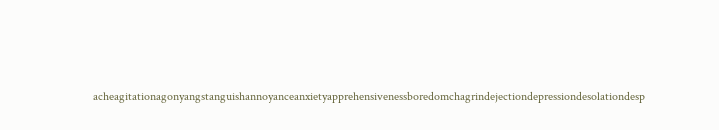acheagitationagonyangstanguishannoyanceanxietyapprehensivenessboredomchagrindejectiondepressiondesolationdesp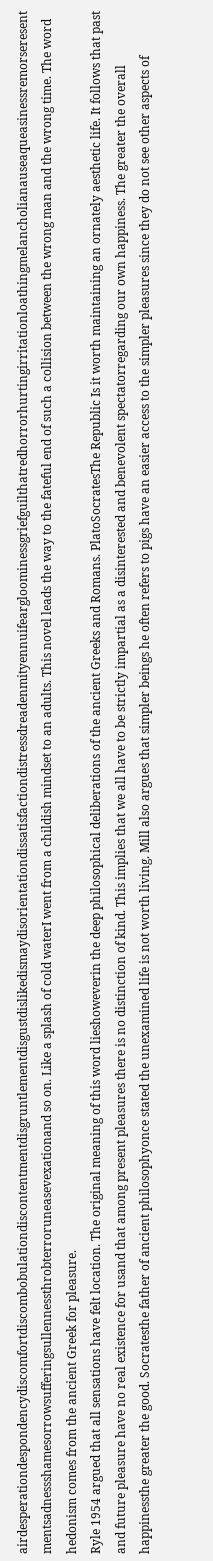airdesperationdespondencydiscomfortdiscombobulationdiscontentmentdisgruntlementdisgustdislikedismaydisorientationdissatisfactiondistressdreadenmityennuifeargloominessgriefguilthatredhorrorhurtingirritationloathingmelancholianauseaqueasinessremorseresentmentsadnessshamesorrowsufferingsullennessthrobterroruneasevexationand so on. Like a splash of cold waterI went from a childish mindset to an adults. This novel leads the way to the fateful end of such a collision between the wrong man and the wrong time. The word hedonism comes from the ancient Greek for pleasure.
Ryle 1954 argued that all sensations have felt location. The original meaning of this word lieshoweverin the deep philosophical deliberations of the ancient Greeks and Romans. PlatoSocratesThe Republic Is it worth maintaining an ornately aesthetic life. It follows that past and future pleasure have no real existence for usand that among present pleasures there is no distinction of kind. This implies that we all have to be strictly impartial as a disinterested and benevolent spectatorregarding our own happiness. The greater the overall happinessthe greater the good. Socratesthe father of ancient philosophyonce stated the unexamined life is not worth living. Mill also argues that simpler beings he often refers to pigs have an easier access to the simpler pleasures since they do not see other aspects of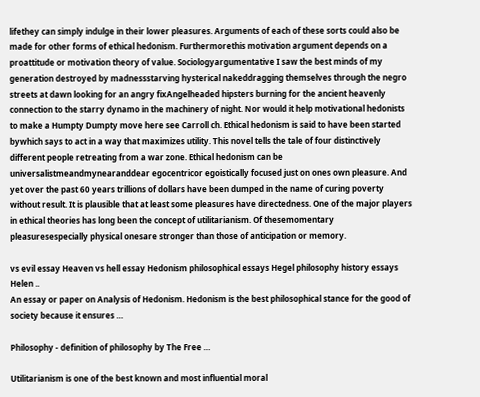lifethey can simply indulge in their lower pleasures. Arguments of each of these sorts could also be made for other forms of ethical hedonism. Furthermorethis motivation argument depends on a proattitude or motivation theory of value. Sociologyargumentative I saw the best minds of my generation destroyed by madnessstarving hysterical nakeddragging themselves through the negro streets at dawn looking for an angry fixAngelheaded hipsters burning for the ancient heavenly connection to the starry dynamo in the machinery of night. Nor would it help motivational hedonists to make a Humpty Dumpty move here see Carroll ch. Ethical hedonism is said to have been started bywhich says to act in a way that maximizes utility. This novel tells the tale of four distinctively different people retreating from a war zone. Ethical hedonism can be universalistmeandmynearanddear egocentricor egoistically focused just on ones own pleasure. And yet over the past 60 years trillions of dollars have been dumped in the name of curing poverty without result. It is plausible that at least some pleasures have directedness. One of the major players in ethical theories has long been the concept of utilitarianism. Of thesemomentary pleasuresespecially physical onesare stronger than those of anticipation or memory.

vs evil essay Heaven vs hell essay Hedonism philosophical essays Hegel philosophy history essays Helen ..
An essay or paper on Analysis of Hedonism. Hedonism is the best philosophical stance for the good of society because it ensures …

Philosophy - definition of philosophy by The Free …

Utilitarianism is one of the best known and most influential moral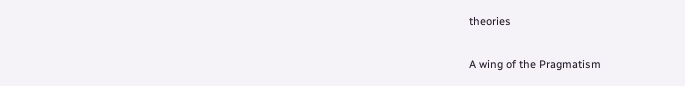theories

A wing of the Pragmatism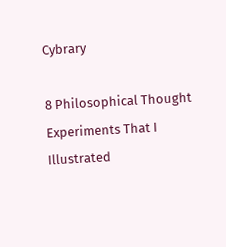Cybrary

8 Philosophical Thought Experiments That I Illustrated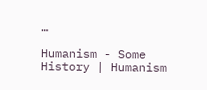…

Humanism - Some History | Humanism